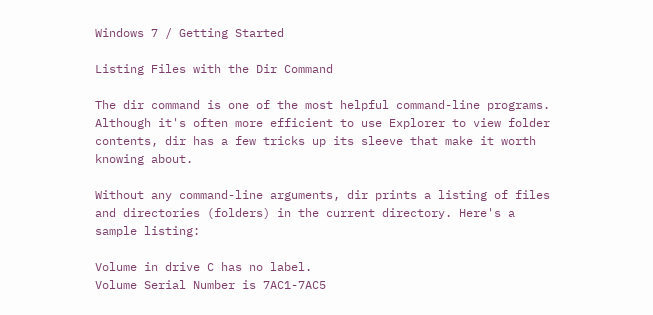Windows 7 / Getting Started

Listing Files with the Dir Command

The dir command is one of the most helpful command-line programs. Although it's often more efficient to use Explorer to view folder contents, dir has a few tricks up its sleeve that make it worth knowing about.

Without any command-line arguments, dir prints a listing of files and directories (folders) in the current directory. Here's a sample listing:

Volume in drive C has no label.
Volume Serial Number is 7AC1-7AC5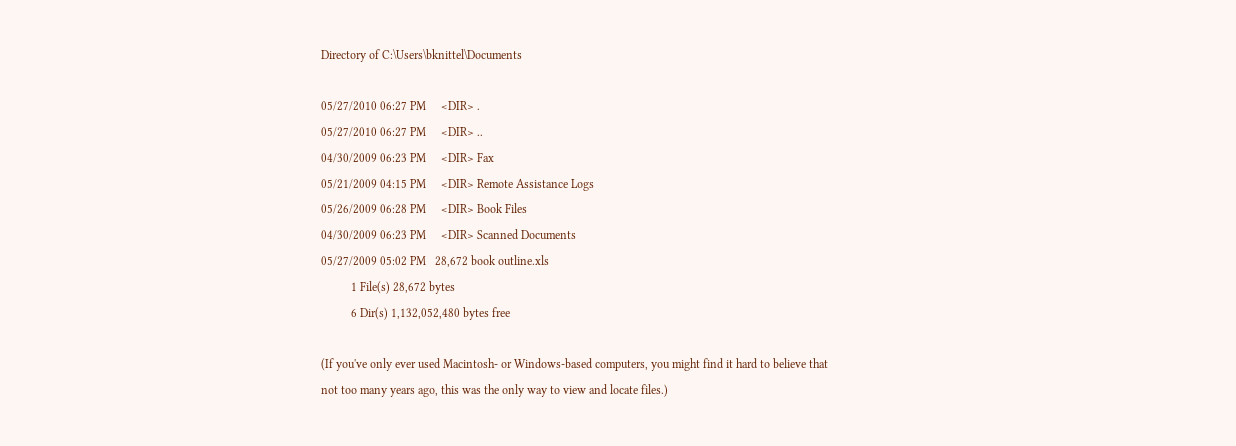Directory of C:\Users\bknittel\Documents

05/27/2010 06:27 PM     <DIR> .
05/27/2010 06:27 PM     <DIR> ..
04/30/2009 06:23 PM     <DIR> Fax
05/21/2009 04:15 PM     <DIR> Remote Assistance Logs
05/26/2009 06:28 PM     <DIR> Book Files
04/30/2009 06:23 PM     <DIR> Scanned Documents
05/27/2009 05:02 PM   28,672 book outline.xls
          1 File(s) 28,672 bytes
          6 Dir(s) 1,132,052,480 bytes free

(If you've only ever used Macintosh- or Windows-based computers, you might find it hard to believe that not too many years ago, this was the only way to view and locate files.)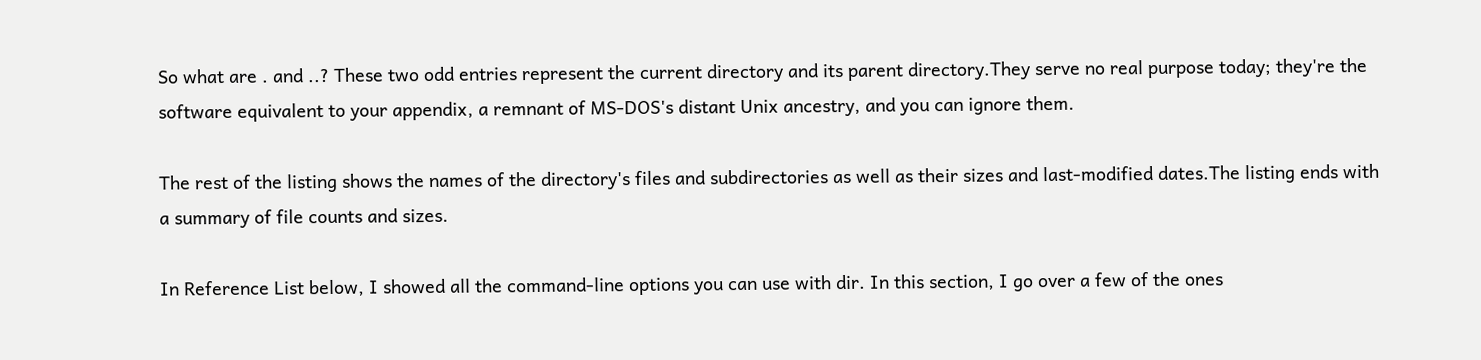So what are . and ..? These two odd entries represent the current directory and its parent directory.They serve no real purpose today; they're the software equivalent to your appendix, a remnant of MS-DOS's distant Unix ancestry, and you can ignore them.

The rest of the listing shows the names of the directory's files and subdirectories as well as their sizes and last-modified dates.The listing ends with a summary of file counts and sizes.

In Reference List below, I showed all the command-line options you can use with dir. In this section, I go over a few of the ones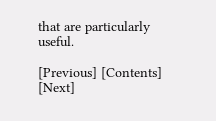that are particularly useful.

[Previous] [Contents] [Next]